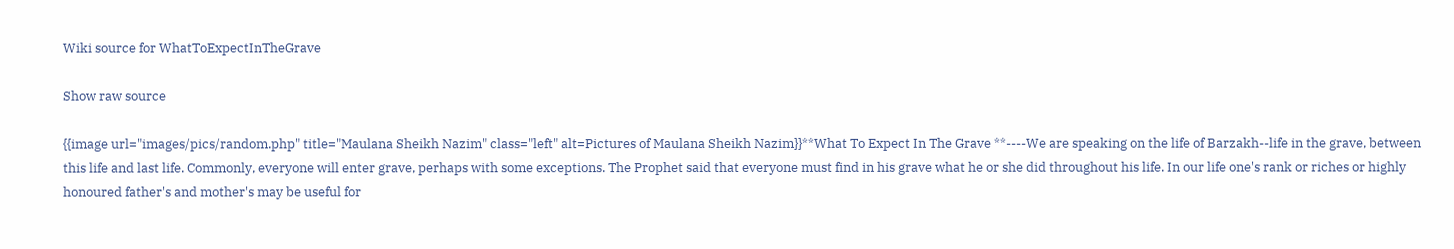Wiki source for WhatToExpectInTheGrave

Show raw source

{{image url="images/pics/random.php" title="Maulana Sheikh Nazim" class="left" alt=Pictures of Maulana Sheikh Nazim}}**What To Expect In The Grave **----We are speaking on the life of Barzakh--life in the grave, between this life and last life. Commonly, everyone will enter grave, perhaps with some exceptions. The Prophet said that everyone must find in his grave what he or she did throughout his life. In our life one's rank or riches or highly honoured father's and mother's may be useful for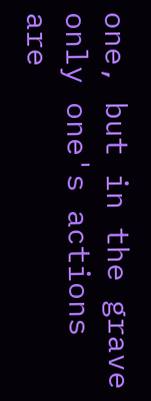one, but in the grave only one's actions are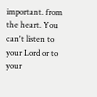important. from the heart. You can't listen to your Lord or to your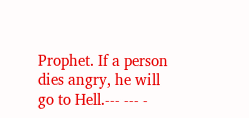Prophet. If a person dies angry, he will go to Hell.--- --- -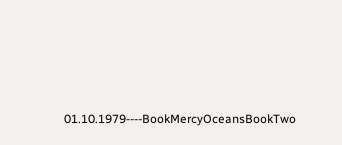01.10.1979----BookMercyOceansBookTwo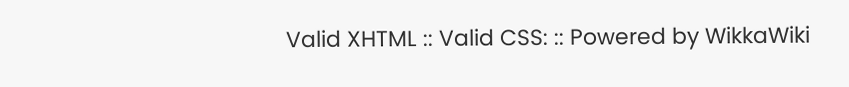Valid XHTML :: Valid CSS: :: Powered by WikkaWiki